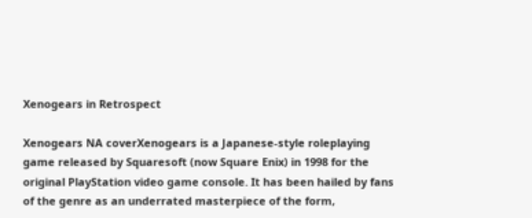Xenogears in Retrospect

Xenogears NA coverXenogears is a Japanese-style roleplaying game released by Squaresoft (now Square Enix) in 1998 for the original PlayStation video game console. It has been hailed by fans of the genre as an underrated masterpiece of the form,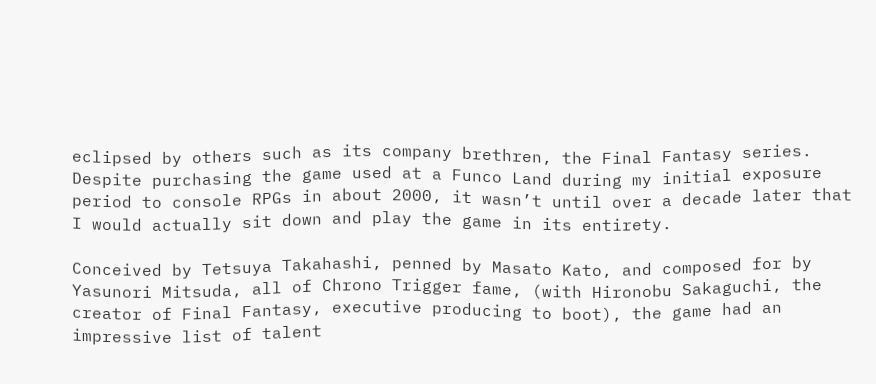eclipsed by others such as its company brethren, the Final Fantasy series. Despite purchasing the game used at a Funco Land during my initial exposure period to console RPGs in about 2000, it wasn’t until over a decade later that I would actually sit down and play the game in its entirety.

Conceived by Tetsuya Takahashi, penned by Masato Kato, and composed for by Yasunori Mitsuda, all of Chrono Trigger fame, (with Hironobu Sakaguchi, the creator of Final Fantasy, executive producing to boot), the game had an impressive list of talent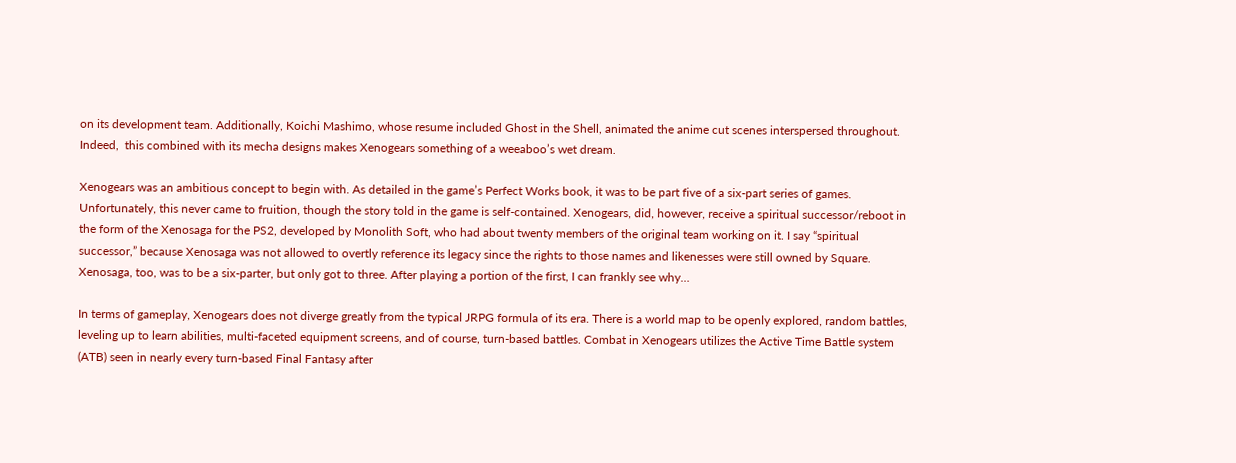on its development team. Additionally, Koichi Mashimo, whose resume included Ghost in the Shell, animated the anime cut scenes interspersed throughout. Indeed,  this combined with its mecha designs makes Xenogears something of a weeaboo’s wet dream.

Xenogears was an ambitious concept to begin with. As detailed in the game’s Perfect Works book, it was to be part five of a six-part series of games. Unfortunately, this never came to fruition, though the story told in the game is self-contained. Xenogears, did, however, receive a spiritual successor/reboot in the form of the Xenosaga for the PS2, developed by Monolith Soft, who had about twenty members of the original team working on it. I say “spiritual successor,” because Xenosaga was not allowed to overtly reference its legacy since the rights to those names and likenesses were still owned by Square. Xenosaga, too, was to be a six-parter, but only got to three. After playing a portion of the first, I can frankly see why…

In terms of gameplay, Xenogears does not diverge greatly from the typical JRPG formula of its era. There is a world map to be openly explored, random battles, leveling up to learn abilities, multi-faceted equipment screens, and of course, turn-based battles. Combat in Xenogears utilizes the Active Time Battle system (ATB) seen in nearly every turn-based Final Fantasy after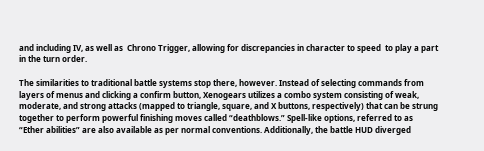and including IV, as well as  Chrono Trigger, allowing for discrepancies in character to speed  to play a part in the turn order.

The similarities to traditional battle systems stop there, however. Instead of selecting commands from layers of menus and clicking a confirm button, Xenogears utilizes a combo system consisting of weak, moderate, and strong attacks (mapped to triangle, square, and X buttons, respectively) that can be strung together to perform powerful finishing moves called “deathblows.” Spell-like options, referred to as “Ether abilities” are also available as per normal conventions. Additionally, the battle HUD diverged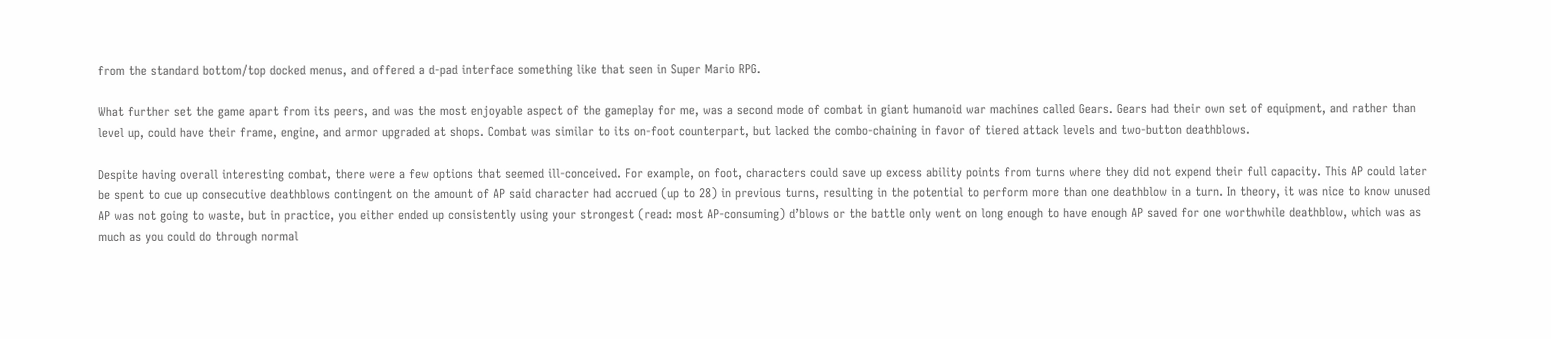from the standard bottom/top docked menus, and offered a d-pad interface something like that seen in Super Mario RPG.

What further set the game apart from its peers, and was the most enjoyable aspect of the gameplay for me, was a second mode of combat in giant humanoid war machines called Gears. Gears had their own set of equipment, and rather than level up, could have their frame, engine, and armor upgraded at shops. Combat was similar to its on-foot counterpart, but lacked the combo-chaining in favor of tiered attack levels and two-button deathblows.

Despite having overall interesting combat, there were a few options that seemed ill-conceived. For example, on foot, characters could save up excess ability points from turns where they did not expend their full capacity. This AP could later be spent to cue up consecutive deathblows contingent on the amount of AP said character had accrued (up to 28) in previous turns, resulting in the potential to perform more than one deathblow in a turn. In theory, it was nice to know unused AP was not going to waste, but in practice, you either ended up consistently using your strongest (read: most AP-consuming) d’blows or the battle only went on long enough to have enough AP saved for one worthwhile deathblow, which was as much as you could do through normal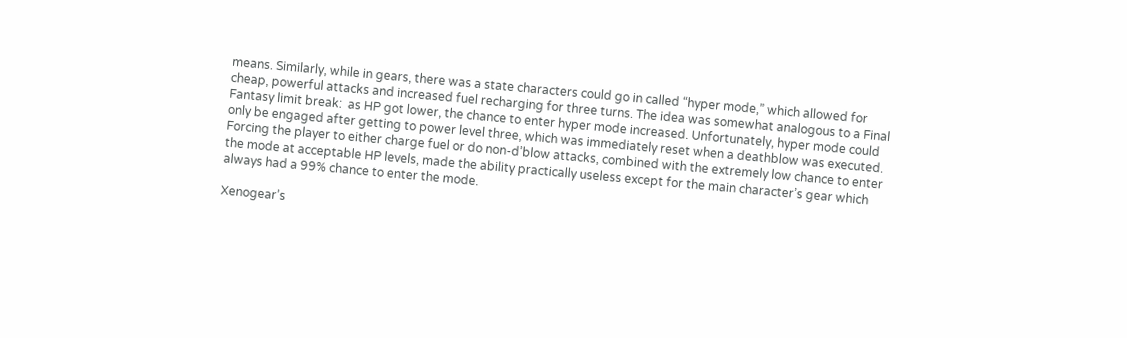means. Similarly, while in gears, there was a state characters could go in called “hyper mode,” which allowed for cheap, powerful attacks and increased fuel recharging for three turns. The idea was somewhat analogous to a Final Fantasy limit break:  as HP got lower, the chance to enter hyper mode increased. Unfortunately, hyper mode could only be engaged after getting to power level three, which was immediately reset when a deathblow was executed. Forcing the player to either charge fuel or do non-d’blow attacks, combined with the extremely low chance to enter the mode at acceptable HP levels, made the ability practically useless except for the main character’s gear which always had a 99% chance to enter the mode.

Xenogear’s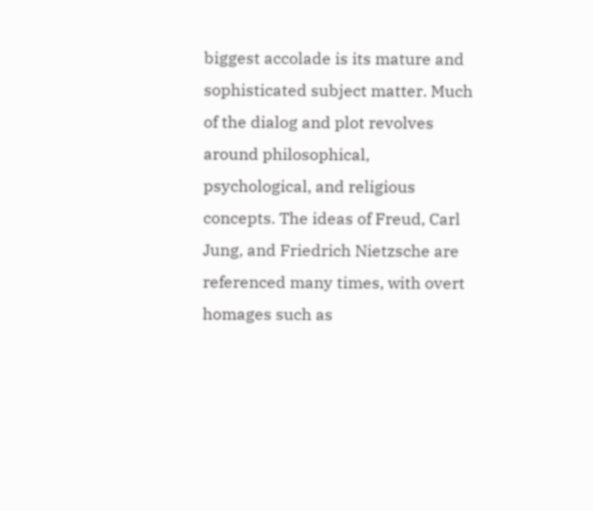biggest accolade is its mature and sophisticated subject matter. Much of the dialog and plot revolves around philosophical, psychological, and religious concepts. The ideas of Freud, Carl Jung, and Friedrich Nietzsche are referenced many times, with overt homages such as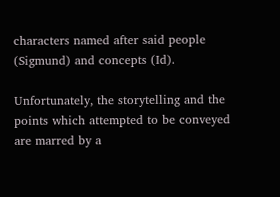characters named after said people (Sigmund) and concepts (Id).

Unfortunately, the storytelling and the points which attempted to be conveyed are marred by a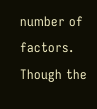number of factors. Though the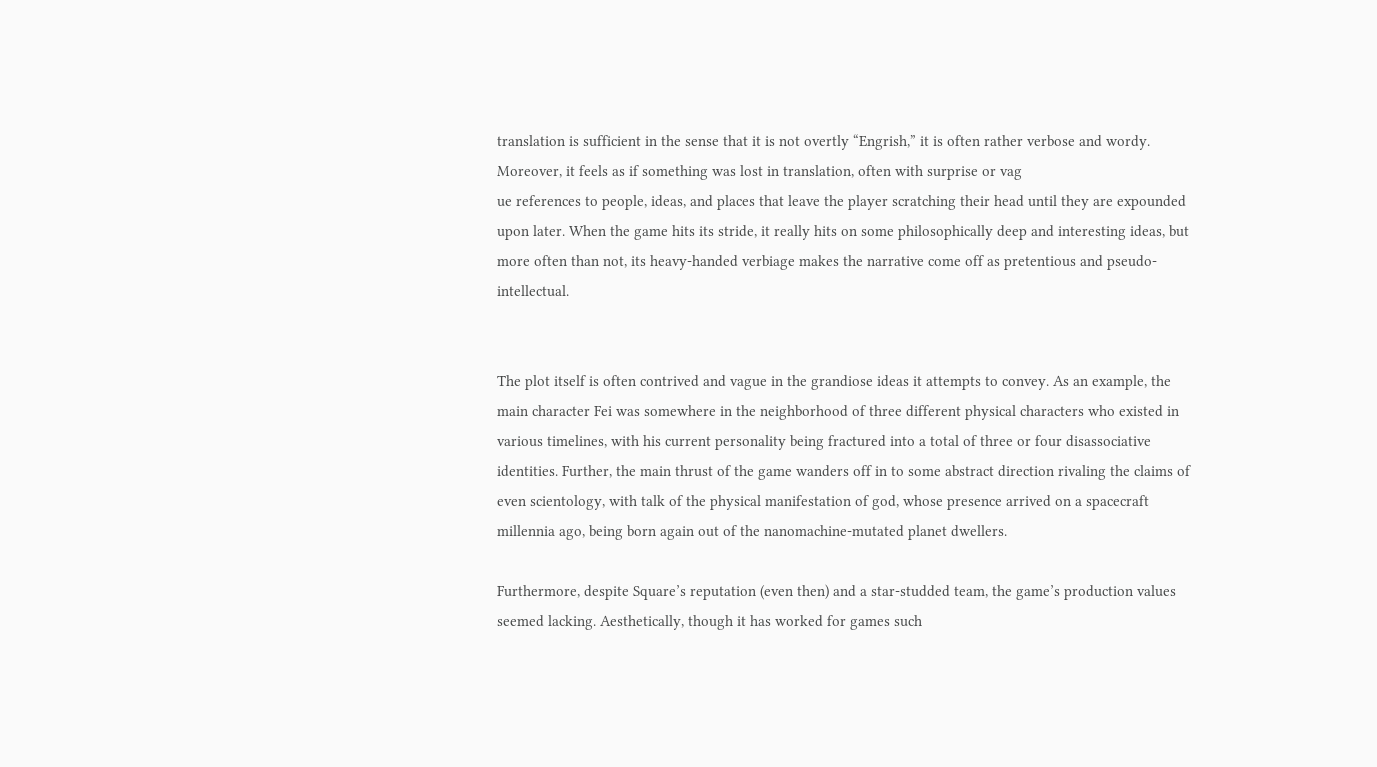translation is sufficient in the sense that it is not overtly “Engrish,” it is often rather verbose and wordy. Moreover, it feels as if something was lost in translation, often with surprise or vag
ue references to people, ideas, and places that leave the player scratching their head until they are expounded upon later. When the game hits its stride, it really hits on some philosophically deep and interesting ideas, but more often than not, its heavy-handed verbiage makes the narrative come off as pretentious and pseudo-intellectual.


The plot itself is often contrived and vague in the grandiose ideas it attempts to convey. As an example, the main character Fei was somewhere in the neighborhood of three different physical characters who existed in various timelines, with his current personality being fractured into a total of three or four disassociative identities. Further, the main thrust of the game wanders off in to some abstract direction rivaling the claims of even scientology, with talk of the physical manifestation of god, whose presence arrived on a spacecraft millennia ago, being born again out of the nanomachine-mutated planet dwellers.

Furthermore, despite Square’s reputation (even then) and a star-studded team, the game’s production values seemed lacking. Aesthetically, though it has worked for games such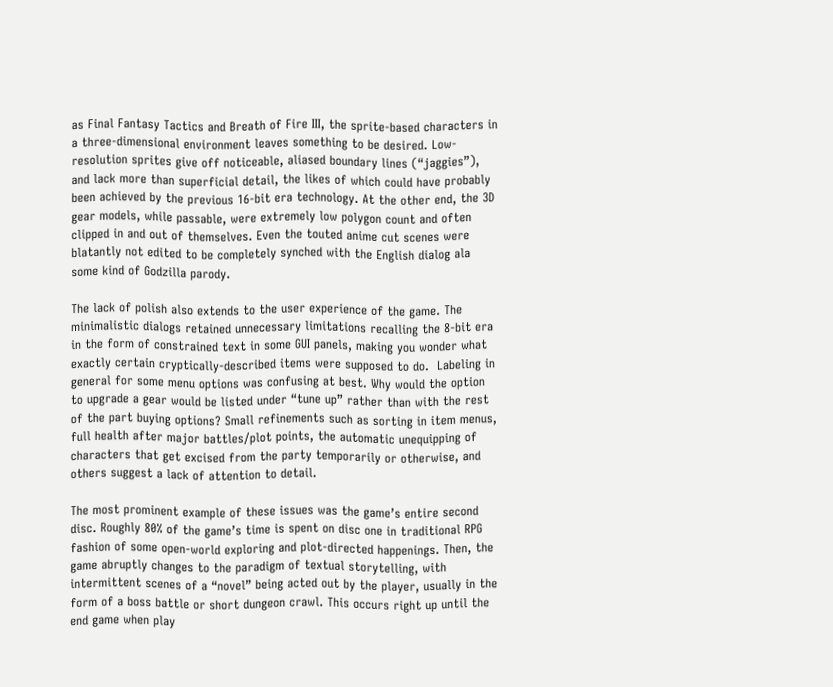as Final Fantasy Tactics and Breath of Fire III, the sprite-based characters in a three-dimensional environment leaves something to be desired. Low-resolution sprites give off noticeable, aliased boundary lines (“jaggies”), and lack more than superficial detail, the likes of which could have probably been achieved by the previous 16-bit era technology. At the other end, the 3D gear models, while passable, were extremely low polygon count and often clipped in and out of themselves. Even the touted anime cut scenes were blatantly not edited to be completely synched with the English dialog ala some kind of Godzilla parody.

The lack of polish also extends to the user experience of the game. The minimalistic dialogs retained unnecessary limitations recalling the 8-bit era in the form of constrained text in some GUI panels, making you wonder what exactly certain cryptically-described items were supposed to do.  Labeling in general for some menu options was confusing at best. Why would the option to upgrade a gear would be listed under “tune up” rather than with the rest of the part buying options? Small refinements such as sorting in item menus, full health after major battles/plot points, the automatic unequipping of characters that get excised from the party temporarily or otherwise, and others suggest a lack of attention to detail.

The most prominent example of these issues was the game’s entire second disc. Roughly 80% of the game’s time is spent on disc one in traditional RPG fashion of some open-world exploring and plot-directed happenings. Then, the game abruptly changes to the paradigm of textual storytelling, with intermittent scenes of a “novel” being acted out by the player, usually in the form of a boss battle or short dungeon crawl. This occurs right up until the end game when play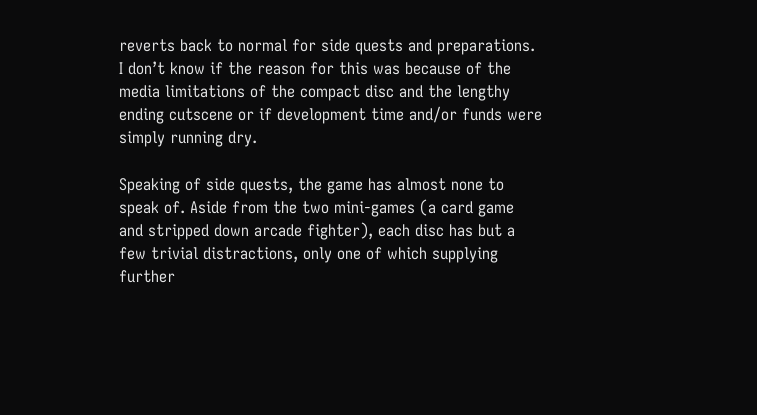reverts back to normal for side quests and preparations. I don’t know if the reason for this was because of the media limitations of the compact disc and the lengthy ending cutscene or if development time and/or funds were simply running dry.

Speaking of side quests, the game has almost none to speak of. Aside from the two mini-games (a card game and stripped down arcade fighter), each disc has but a few trivial distractions, only one of which supplying further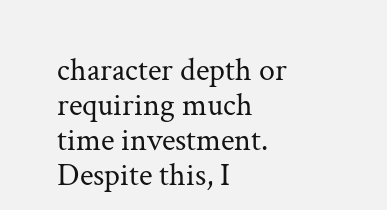character depth or requiring much time investment. Despite this, I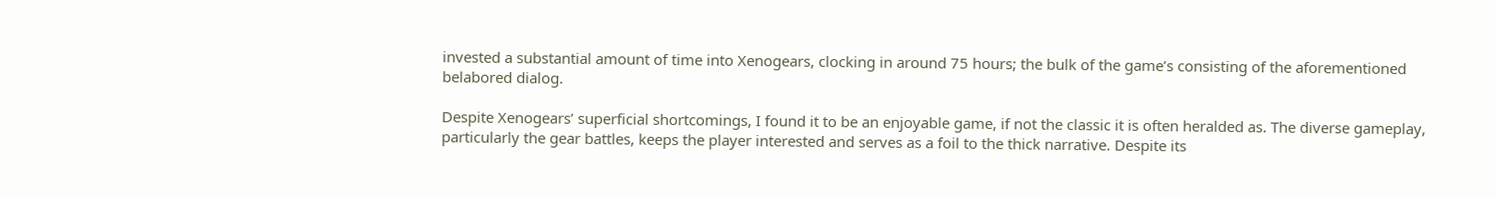invested a substantial amount of time into Xenogears, clocking in around 75 hours; the bulk of the game’s consisting of the aforementioned belabored dialog.

Despite Xenogears’ superficial shortcomings, I found it to be an enjoyable game, if not the classic it is often heralded as. The diverse gameplay, particularly the gear battles, keeps the player interested and serves as a foil to the thick narrative. Despite its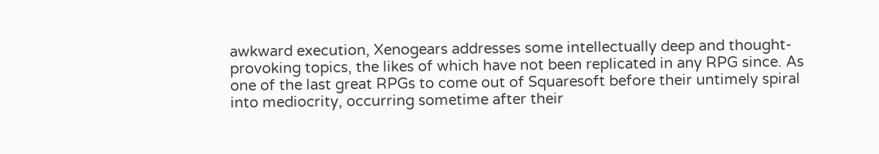awkward execution, Xenogears addresses some intellectually deep and thought-provoking topics, the likes of which have not been replicated in any RPG since. As one of the last great RPGs to come out of Squaresoft before their untimely spiral into mediocrity, occurring sometime after their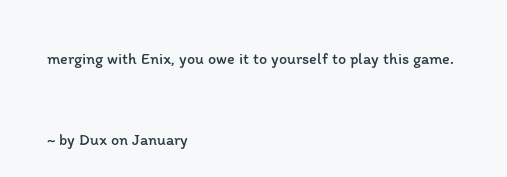merging with Enix, you owe it to yourself to play this game.


~ by Dux on January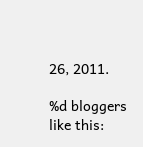26, 2011.

%d bloggers like this: